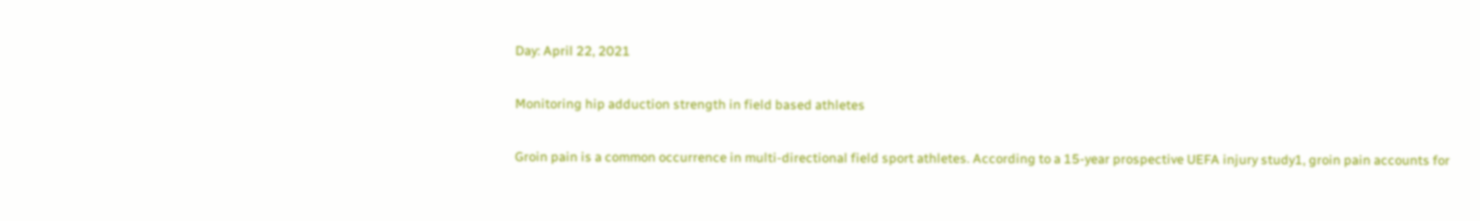Day: April 22, 2021

Monitoring hip adduction strength in field based athletes

Groin pain is a common occurrence in multi-directional field sport athletes. According to a 15-year prospective UEFA injury study1, groin pain accounts for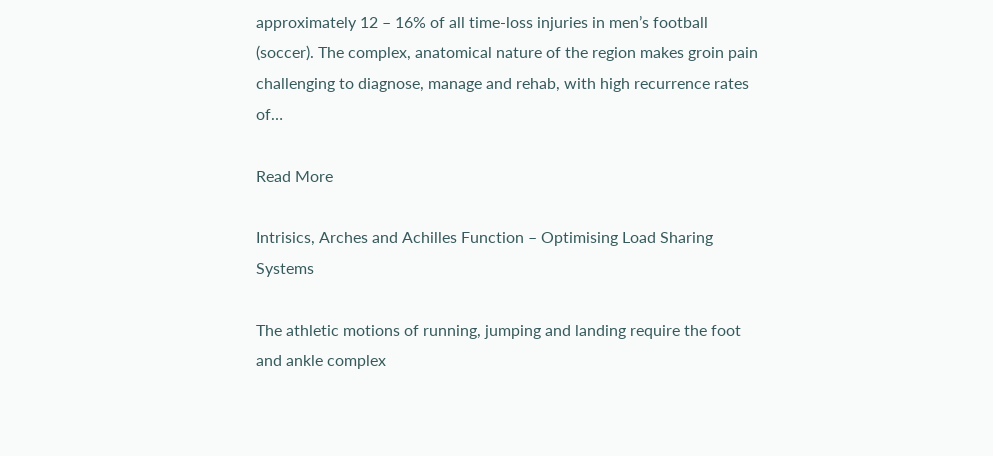approximately 12 – 16% of all time-loss injuries in men’s football (soccer). The complex, anatomical nature of the region makes groin pain challenging to diagnose, manage and rehab, with high recurrence rates of…

Read More

Intrisics, Arches and Achilles Function – Optimising Load Sharing Systems

The athletic motions of running, jumping and landing require the foot and ankle complex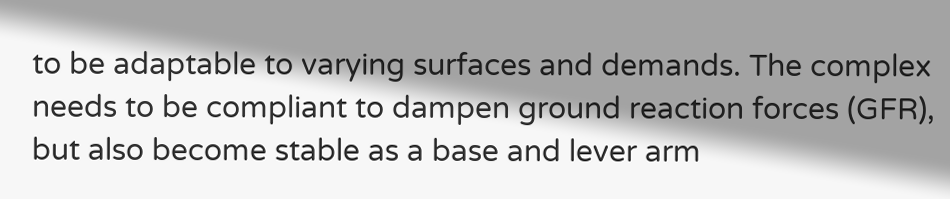to be adaptable to varying surfaces and demands. The complex needs to be compliant to dampen ground reaction forces (GFR), but also become stable as a base and lever arm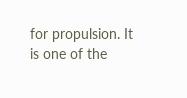for propulsion. It is one of the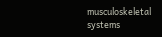musculoskeletal systems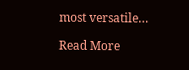most versatile…

Read More